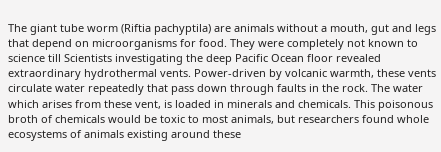The giant tube worm (Riftia pachyptila) are animals without a mouth, gut and legs that depend on microorganisms for food. They were completely not known to science till Scientists investigating the deep Pacific Ocean floor revealed extraordinary hydrothermal vents. Power-driven by volcanic warmth, these vents circulate water repeatedly that pass down through faults in the rock. The water which arises from these vent, is loaded in minerals and chemicals. This poisonous broth of chemicals would be toxic to most animals, but researchers found whole ecosystems of animals existing around these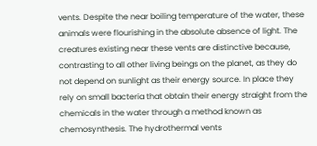vents. Despite the near boiling temperature of the water, these animals were flourishing in the absolute absence of light. The creatures existing near these vents are distinctive because, contrasting to all other living beings on the planet, as they do not depend on sunlight as their energy source. In place they rely on small bacteria that obtain their energy straight from the chemicals in the water through a method known as chemosynthesis. The hydrothermal vents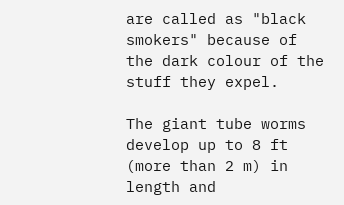are called as "black smokers" because of the dark colour of the stuff they expel.

The giant tube worms develop up to 8 ft (more than 2 m) in length and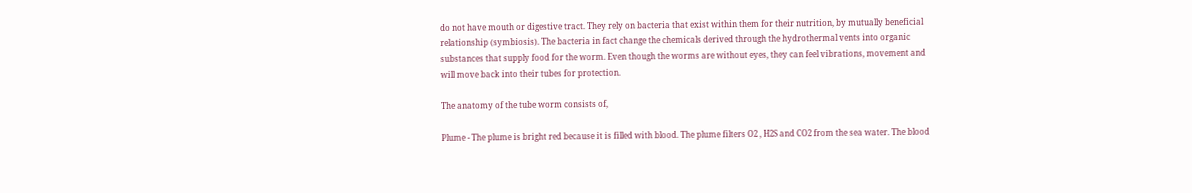do not have mouth or digestive tract. They rely on bacteria that exist within them for their nutrition, by mutually beneficial relationship (symbiosis). The bacteria in fact change the chemicals derived through the hydrothermal vents into organic substances that supply food for the worm. Even though the worms are without eyes, they can feel vibrations, movement and will move back into their tubes for protection.

The anatomy of the tube worm consists of,

Plume - The plume is bright red because it is filled with blood. The plume filters O2 , H2S and CO2 from the sea water. The blood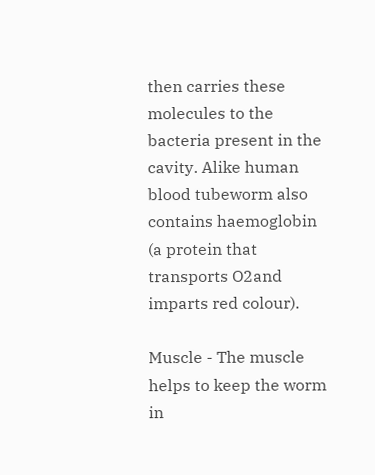then carries these molecules to the bacteria present in the cavity. Alike human blood tubeworm also contains haemoglobin (a protein that transports O2and imparts red colour).

Muscle - The muscle helps to keep the worm in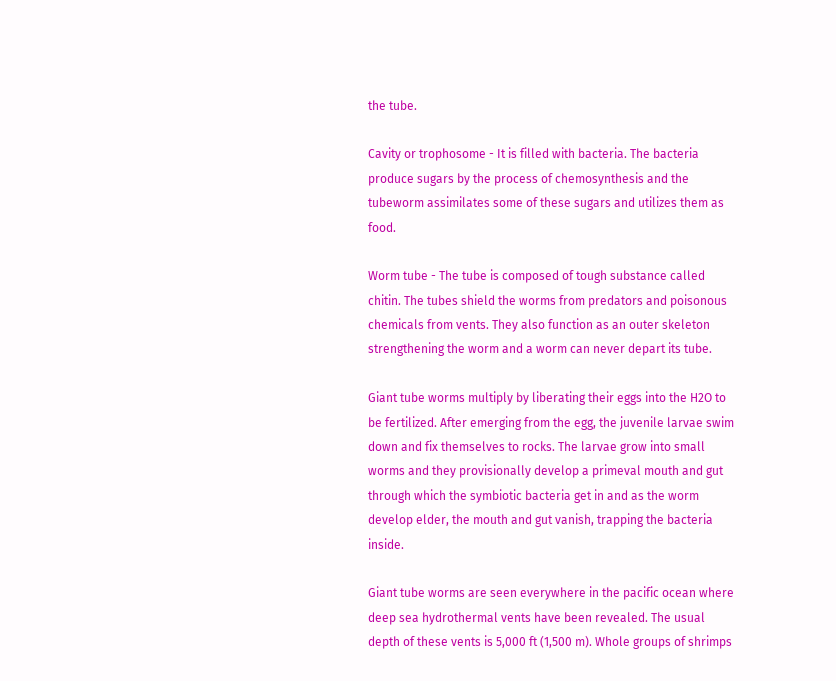the tube.

Cavity or trophosome - It is filled with bacteria. The bacteria produce sugars by the process of chemosynthesis and the tubeworm assimilates some of these sugars and utilizes them as food.

Worm tube - The tube is composed of tough substance called chitin. The tubes shield the worms from predators and poisonous chemicals from vents. They also function as an outer skeleton strengthening the worm and a worm can never depart its tube.

Giant tube worms multiply by liberating their eggs into the H2O to be fertilized. After emerging from the egg, the juvenile larvae swim down and fix themselves to rocks. The larvae grow into small worms and they provisionally develop a primeval mouth and gut through which the symbiotic bacteria get in and as the worm develop elder, the mouth and gut vanish, trapping the bacteria inside.

Giant tube worms are seen everywhere in the pacific ocean where deep sea hydrothermal vents have been revealed. The usual depth of these vents is 5,000 ft (1,500 m). Whole groups of shrimps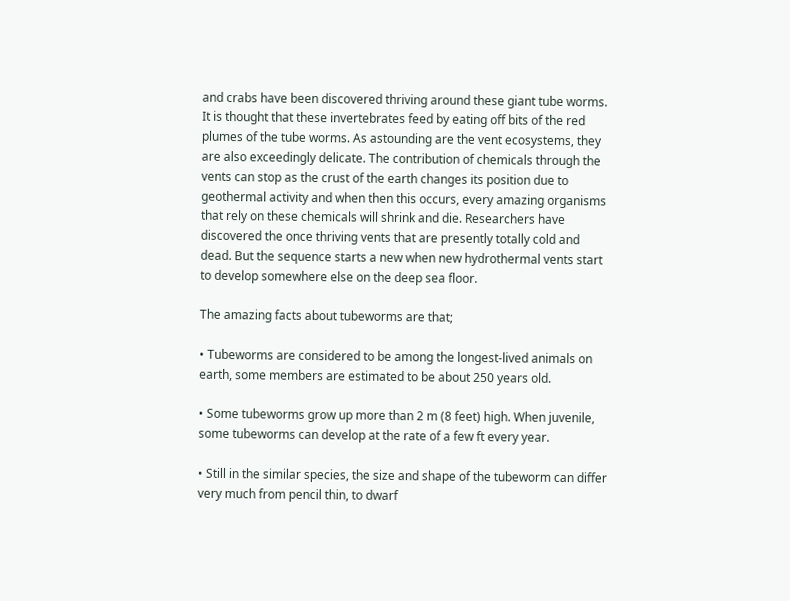and crabs have been discovered thriving around these giant tube worms. It is thought that these invertebrates feed by eating off bits of the red plumes of the tube worms. As astounding are the vent ecosystems, they are also exceedingly delicate. The contribution of chemicals through the vents can stop as the crust of the earth changes its position due to geothermal activity and when then this occurs, every amazing organisms that rely on these chemicals will shrink and die. Researchers have discovered the once thriving vents that are presently totally cold and dead. But the sequence starts a new when new hydrothermal vents start to develop somewhere else on the deep sea floor.

The amazing facts about tubeworms are that;

• Tubeworms are considered to be among the longest-lived animals on earth, some members are estimated to be about 250 years old.

• Some tubeworms grow up more than 2 m (8 feet) high. When juvenile, some tubeworms can develop at the rate of a few ft every year.

• Still in the similar species, the size and shape of the tubeworm can differ very much from pencil thin, to dwarf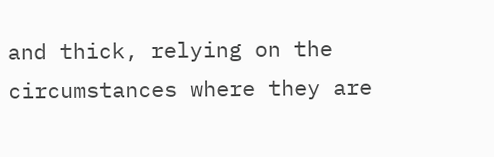and thick, relying on the circumstances where they are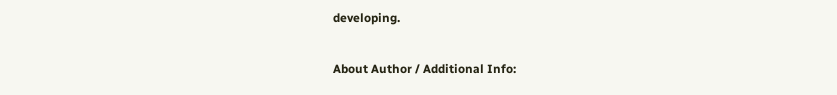developing.

About Author / Additional Info: